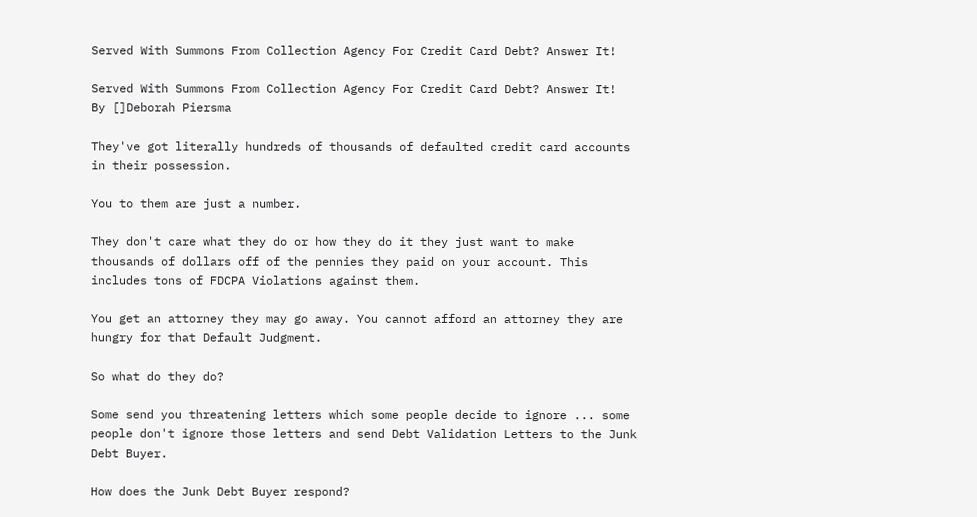Served With Summons From Collection Agency For Credit Card Debt? Answer It!

Served With Summons From Collection Agency For Credit Card Debt? Answer It!
By []Deborah Piersma

They've got literally hundreds of thousands of defaulted credit card accounts in their possession.

You to them are just a number.

They don't care what they do or how they do it they just want to make thousands of dollars off of the pennies they paid on your account. This includes tons of FDCPA Violations against them.

You get an attorney they may go away. You cannot afford an attorney they are hungry for that Default Judgment.

So what do they do?

Some send you threatening letters which some people decide to ignore ... some people don't ignore those letters and send Debt Validation Letters to the Junk Debt Buyer.

How does the Junk Debt Buyer respond?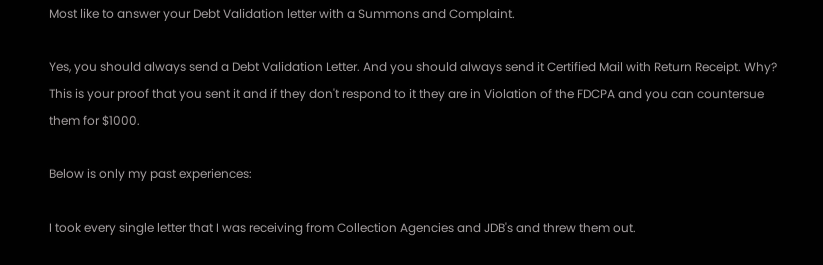Most like to answer your Debt Validation letter with a Summons and Complaint.

Yes, you should always send a Debt Validation Letter. And you should always send it Certified Mail with Return Receipt. Why? This is your proof that you sent it and if they don't respond to it they are in Violation of the FDCPA and you can countersue them for $1000.

Below is only my past experiences:

I took every single letter that I was receiving from Collection Agencies and JDB's and threw them out.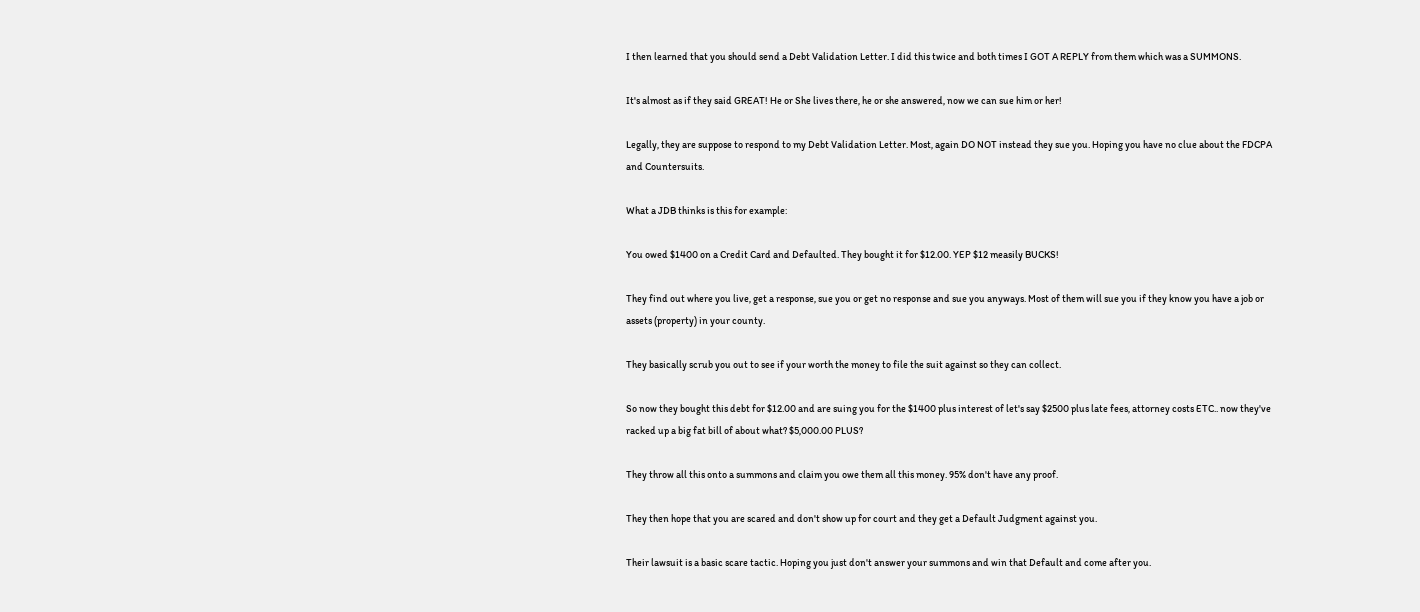I then learned that you should send a Debt Validation Letter. I did this twice and both times I GOT A REPLY from them which was a SUMMONS.

It's almost as if they said GREAT! He or She lives there, he or she answered, now we can sue him or her!

Legally, they are suppose to respond to my Debt Validation Letter. Most, again DO NOT instead they sue you. Hoping you have no clue about the FDCPA and Countersuits.

What a JDB thinks is this for example:

You owed $1400 on a Credit Card and Defaulted. They bought it for $12.00. YEP $12 measily BUCKS!

They find out where you live, get a response, sue you or get no response and sue you anyways. Most of them will sue you if they know you have a job or assets (property) in your county.

They basically scrub you out to see if your worth the money to file the suit against so they can collect.

So now they bought this debt for $12.00 and are suing you for the $1400 plus interest of let's say $2500 plus late fees, attorney costs ETC.. now they've racked up a big fat bill of about what? $5,000.00 PLUS?

They throw all this onto a summons and claim you owe them all this money. 95% don't have any proof.

They then hope that you are scared and don't show up for court and they get a Default Judgment against you.

Their lawsuit is a basic scare tactic. Hoping you just don't answer your summons and win that Default and come after you.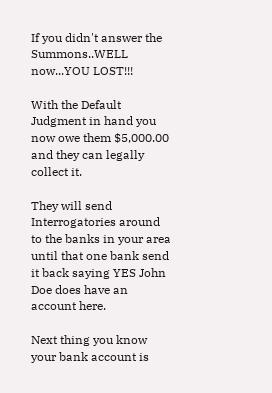If you didn't answer the Summons..WELL now...YOU LOST!!!

With the Default Judgment in hand you now owe them $5,000.00 and they can legally collect it.

They will send Interrogatories around to the banks in your area until that one bank send it back saying YES John Doe does have an account here.

Next thing you know your bank account is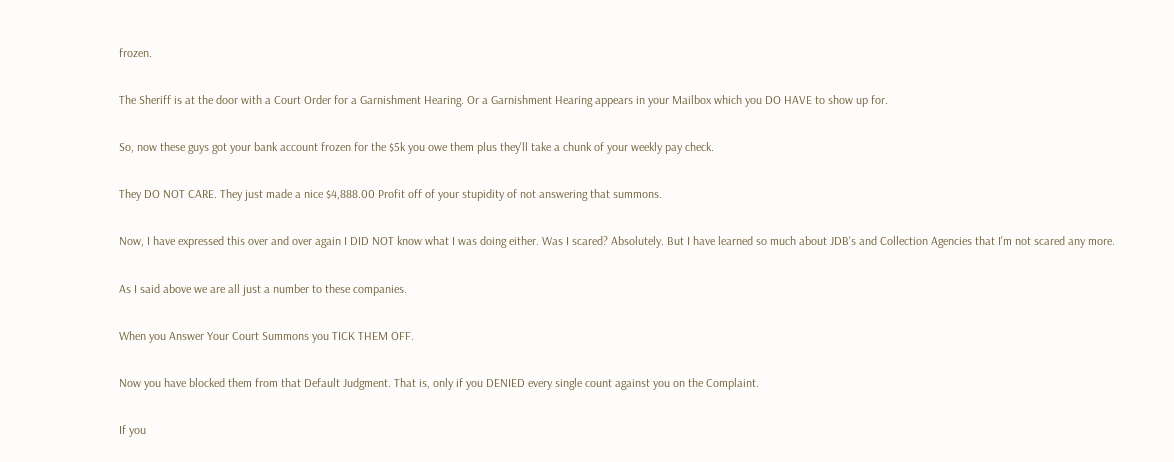frozen.

The Sheriff is at the door with a Court Order for a Garnishment Hearing. Or a Garnishment Hearing appears in your Mailbox which you DO HAVE to show up for.

So, now these guys got your bank account frozen for the $5k you owe them plus they'll take a chunk of your weekly pay check.

They DO NOT CARE. They just made a nice $4,888.00 Profit off of your stupidity of not answering that summons.

Now, I have expressed this over and over again I DID NOT know what I was doing either. Was I scared? Absolutely. But I have learned so much about JDB's and Collection Agencies that I'm not scared any more.

As I said above we are all just a number to these companies.

When you Answer Your Court Summons you TICK THEM OFF.

Now you have blocked them from that Default Judgment. That is, only if you DENIED every single count against you on the Complaint.

If you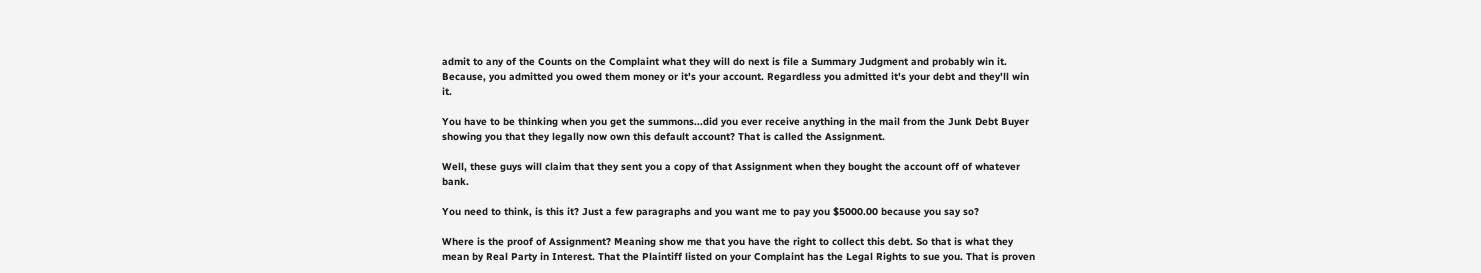admit to any of the Counts on the Complaint what they will do next is file a Summary Judgment and probably win it. Because, you admitted you owed them money or it's your account. Regardless you admitted it's your debt and they'll win it.

You have to be thinking when you get the summons...did you ever receive anything in the mail from the Junk Debt Buyer showing you that they legally now own this default account? That is called the Assignment.

Well, these guys will claim that they sent you a copy of that Assignment when they bought the account off of whatever bank.

You need to think, is this it? Just a few paragraphs and you want me to pay you $5000.00 because you say so?

Where is the proof of Assignment? Meaning show me that you have the right to collect this debt. So that is what they mean by Real Party in Interest. That the Plaintiff listed on your Complaint has the Legal Rights to sue you. That is proven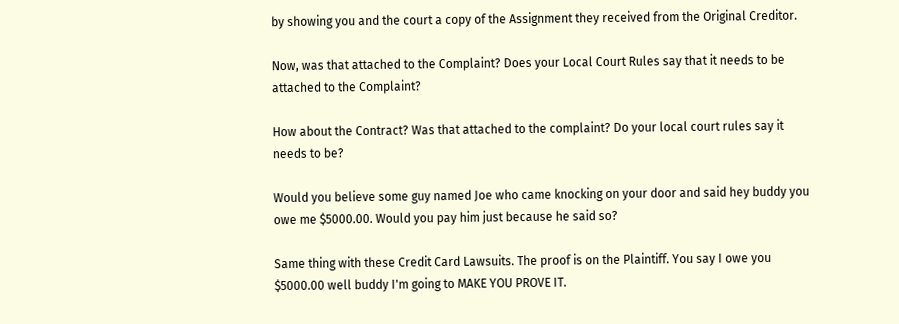by showing you and the court a copy of the Assignment they received from the Original Creditor.

Now, was that attached to the Complaint? Does your Local Court Rules say that it needs to be attached to the Complaint?

How about the Contract? Was that attached to the complaint? Do your local court rules say it needs to be?

Would you believe some guy named Joe who came knocking on your door and said hey buddy you owe me $5000.00. Would you pay him just because he said so?

Same thing with these Credit Card Lawsuits. The proof is on the Plaintiff. You say I owe you $5000.00 well buddy I'm going to MAKE YOU PROVE IT.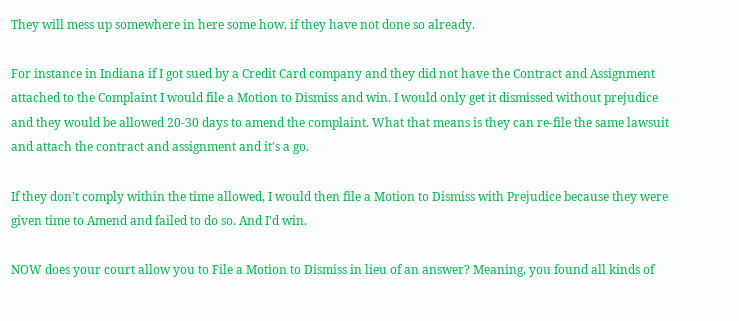They will mess up somewhere in here some how, if they have not done so already.

For instance in Indiana if I got sued by a Credit Card company and they did not have the Contract and Assignment attached to the Complaint I would file a Motion to Dismiss and win. I would only get it dismissed without prejudice and they would be allowed 20-30 days to amend the complaint. What that means is they can re-file the same lawsuit and attach the contract and assignment and it's a go.

If they don't comply within the time allowed, I would then file a Motion to Dismiss with Prejudice because they were given time to Amend and failed to do so. And I'd win.

NOW does your court allow you to File a Motion to Dismiss in lieu of an answer? Meaning, you found all kinds of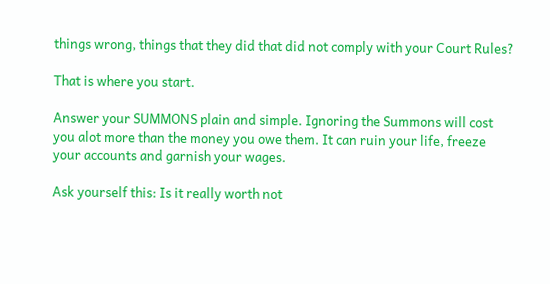things wrong, things that they did that did not comply with your Court Rules?

That is where you start.

Answer your SUMMONS plain and simple. Ignoring the Summons will cost you alot more than the money you owe them. It can ruin your life, freeze your accounts and garnish your wages.

Ask yourself this: Is it really worth not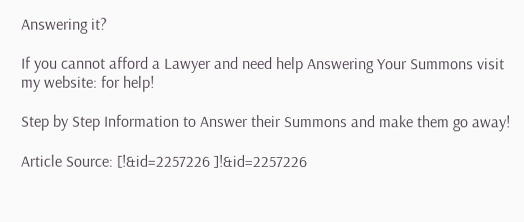Answering it?

If you cannot afford a Lawyer and need help Answering Your Summons visit my website: for help!

Step by Step Information to Answer their Summons and make them go away!

Article Source: [!&id=2257226 ]!&id=2257226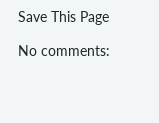Save This Page

No comments: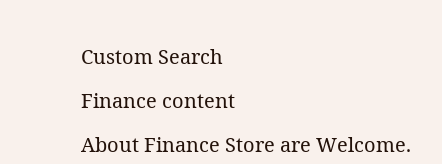Custom Search

Finance content

About Finance Store are Welcome.